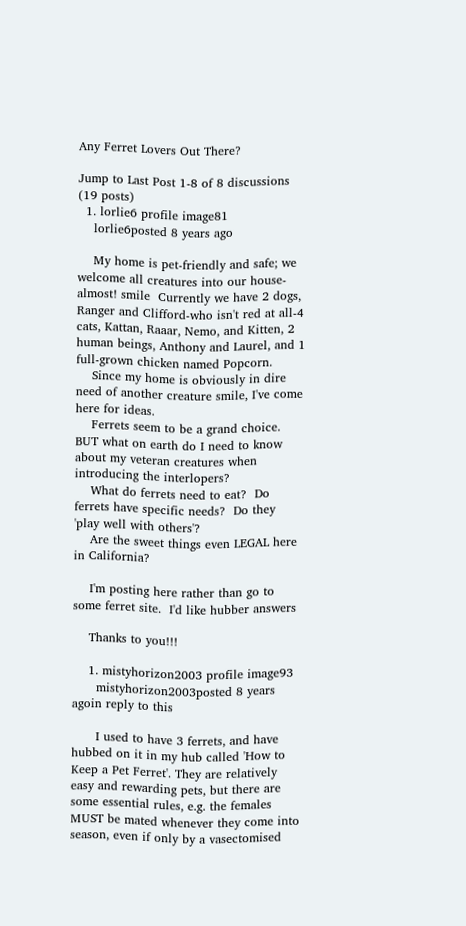Any Ferret Lovers Out There?

Jump to Last Post 1-8 of 8 discussions (19 posts)
  1. lorlie6 profile image81
    lorlie6posted 8 years ago

    My home is pet-friendly and safe; we welcome all creatures into our house-almost! smile  Currently we have 2 dogs, Ranger and Clifford-who isn't red at all-4 cats, Kattan, Raaar, Nemo, and Kitten, 2 human beings, Anthony and Laurel, and 1 full-grown chicken named Popcorn.
    Since my home is obviously in dire need of another creature smile, I've come here for ideas.
    Ferrets seem to be a grand choice.  BUT what on earth do I need to know about my veteran creatures when introducing the interlopers?
    What do ferrets need to eat?  Do ferrets have specific needs?  Do they 'play well with others'?
    Are the sweet things even LEGAL here in California?

    I'm posting here rather than go to some ferret site.  I'd like hubber answers

    Thanks to you!!!

    1. mistyhorizon2003 profile image93
      mistyhorizon2003posted 8 years agoin reply to this

      I used to have 3 ferrets, and have hubbed on it in my hub called 'How to Keep a Pet Ferret'. They are relatively easy and rewarding pets, but there are some essential rules, e.g. the females MUST be mated whenever they come into season, even if only by a vasectomised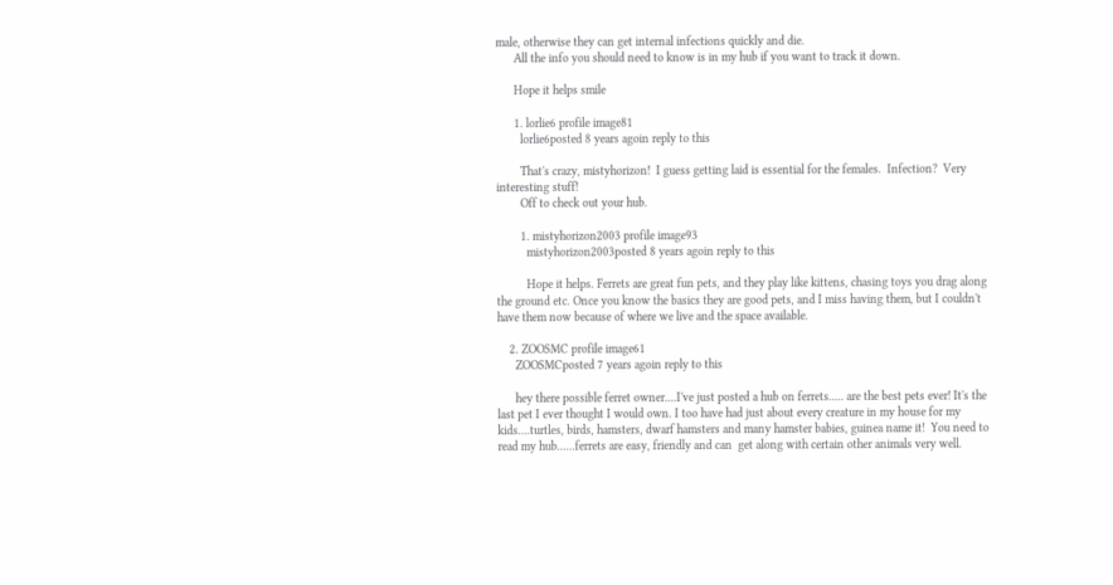male, otherwise they can get internal infections quickly and die.
      All the info you should need to know is in my hub if you want to track it down.

      Hope it helps smile

      1. lorlie6 profile image81
        lorlie6posted 8 years agoin reply to this

        That's crazy, mistyhorizon!  I guess getting laid is essential for the females.  Infection?  Very interesting stuff!
        Off to check out your hub.

        1. mistyhorizon2003 profile image93
          mistyhorizon2003posted 8 years agoin reply to this

          Hope it helps. Ferrets are great fun pets, and they play like kittens, chasing toys you drag along the ground etc. Once you know the basics they are good pets, and I miss having them, but I couldn't have them now because of where we live and the space available.

    2. ZOOSMC profile image61
      ZOOSMCposted 7 years agoin reply to this

      hey there possible ferret owner....I've just posted a hub on ferrets..... are the best pets ever! It's the last pet I ever thought I would own. I too have had just about every creature in my house for my kids....turtles, birds, hamsters, dwarf hamsters and many hamster babies, guinea name it!  You need to read my hub......ferrets are easy, friendly and can  get along with certain other animals very well.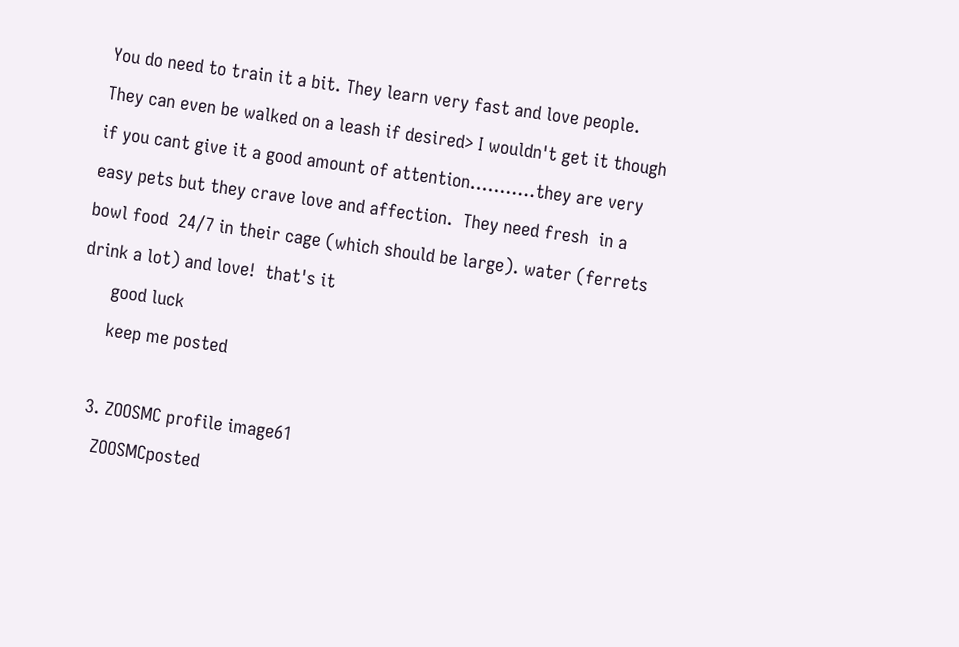You do need to train it a bit. They learn very fast and love people. They can even be walked on a leash if desired> I wouldn't get it though if you cant give it a good amount of attention...........they are very easy pets but they crave love and affection.  They need fresh  in a bowl food  24/7 in their cage (which should be large). water (ferrets drink a lot) and love!  that's it
      good luck
      keep me posted

    3. ZOOSMC profile image61
      ZOOSMCposted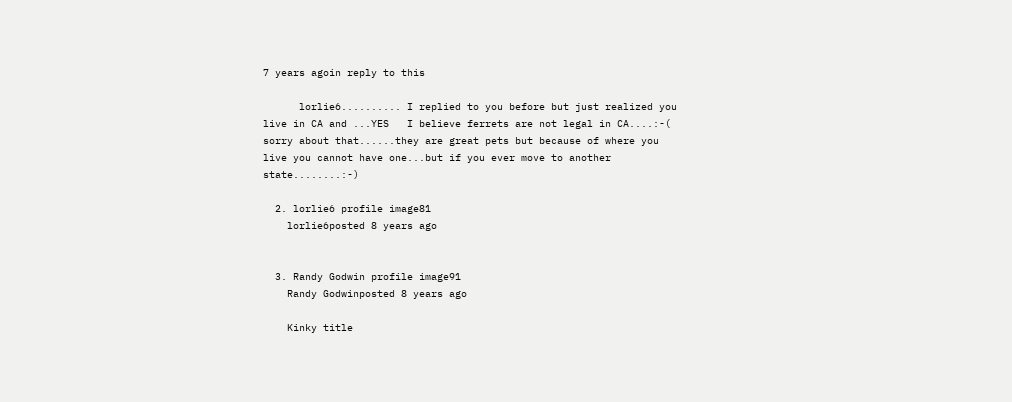7 years agoin reply to this

      lorlie6.......... I replied to you before but just realized you live in CA and ...YES   I believe ferrets are not legal in CA....:-(  sorry about that......they are great pets but because of where you live you cannot have one...but if you ever move to another state........:-)

  2. lorlie6 profile image81
    lorlie6posted 8 years ago


  3. Randy Godwin profile image91
    Randy Godwinposted 8 years ago

    Kinky title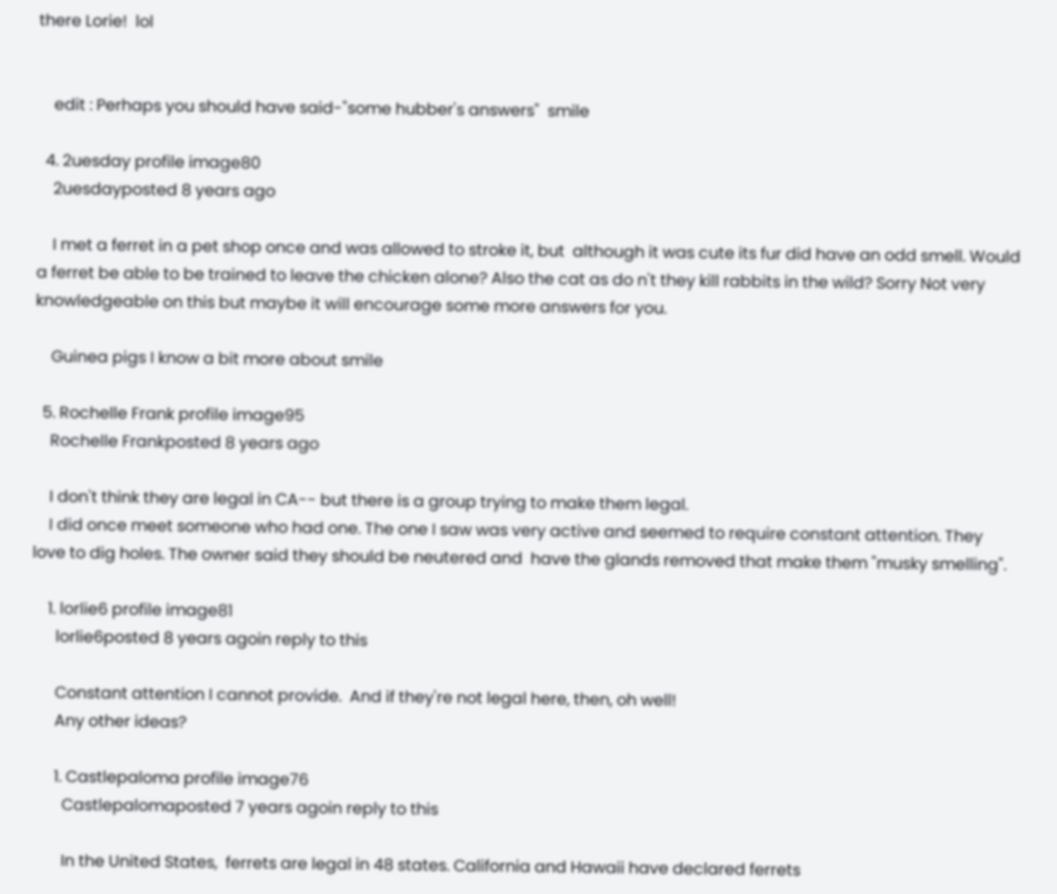there Lorie!  lol


    edit : Perhaps you should have said-"some hubber's answers"  smile

  4. 2uesday profile image80
    2uesdayposted 8 years ago

    I met a ferret in a pet shop once and was allowed to stroke it, but  although it was cute its fur did have an odd smell. Would a ferret be able to be trained to leave the chicken alone? Also the cat as do n't they kill rabbits in the wild? Sorry Not very knowledgeable on this but maybe it will encourage some more answers for you.

    Guinea pigs I know a bit more about smile

  5. Rochelle Frank profile image95
    Rochelle Frankposted 8 years ago

    I don't think they are legal in CA-- but there is a group trying to make them legal.
    I did once meet someone who had one. The one I saw was very active and seemed to require constant attention. They love to dig holes. The owner said they should be neutered and  have the glands removed that make them "musky smelling".

    1. lorlie6 profile image81
      lorlie6posted 8 years agoin reply to this

      Constant attention I cannot provide.  And if they're not legal here, then, oh well!
      Any other ideas?

      1. Castlepaloma profile image76
        Castlepalomaposted 7 years agoin reply to this

        In the United States,  ferrets are legal in 48 states. California and Hawaii have declared ferrets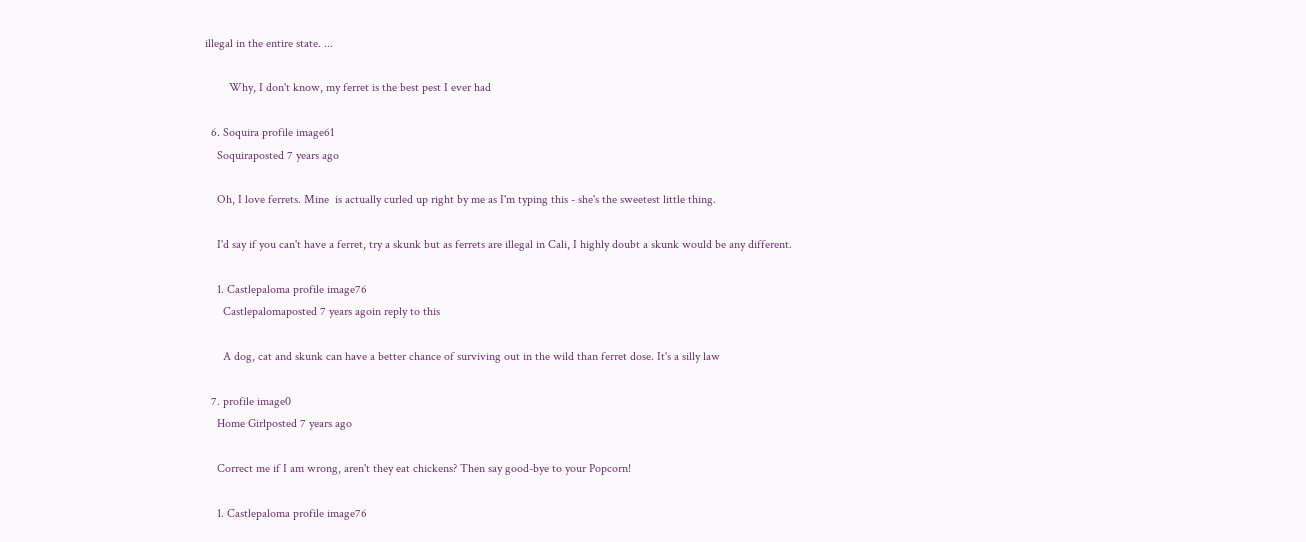illegal in the entire state. ...

        Why, I don't know, my ferret is the best pest I ever had

  6. Soquira profile image61
    Soquiraposted 7 years ago

    Oh, I love ferrets. Mine  is actually curled up right by me as I'm typing this - she's the sweetest little thing.

    I'd say if you can't have a ferret, try a skunk but as ferrets are illegal in Cali, I highly doubt a skunk would be any different.

    1. Castlepaloma profile image76
      Castlepalomaposted 7 years agoin reply to this

      A dog, cat and skunk can have a better chance of surviving out in the wild than ferret dose. It's a silly law

  7. profile image0
    Home Girlposted 7 years ago

    Correct me if I am wrong, aren't they eat chickens? Then say good-bye to your Popcorn!

    1. Castlepaloma profile image76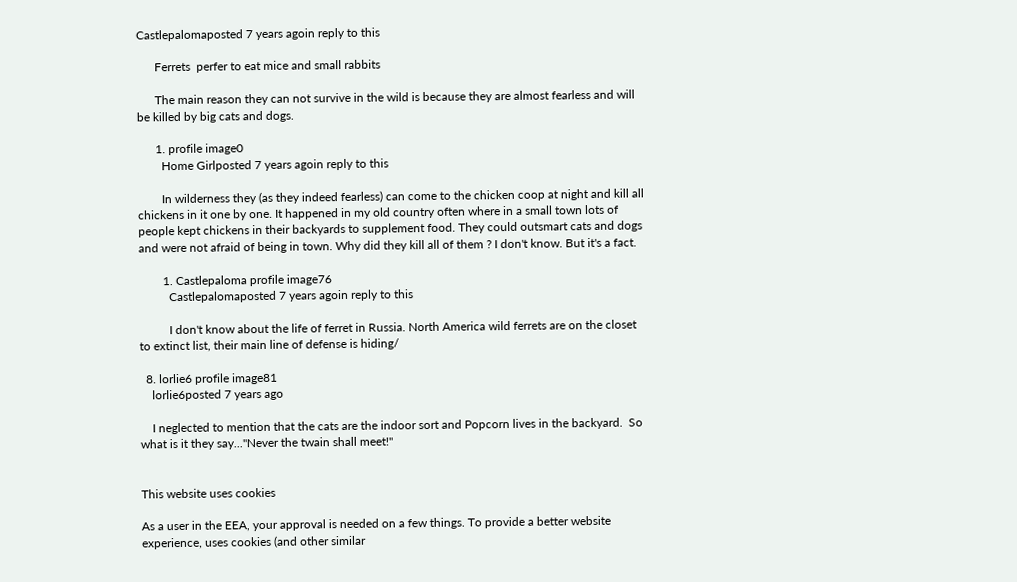Castlepalomaposted 7 years agoin reply to this

      Ferrets  perfer to eat mice and small rabbits

      The main reason they can not survive in the wild is because they are almost fearless and will be killed by big cats and dogs.

      1. profile image0
        Home Girlposted 7 years agoin reply to this

        In wilderness they (as they indeed fearless) can come to the chicken coop at night and kill all chickens in it one by one. It happened in my old country often where in a small town lots of people kept chickens in their backyards to supplement food. They could outsmart cats and dogs and were not afraid of being in town. Why did they kill all of them ? I don't know. But it's a fact.

        1. Castlepaloma profile image76
          Castlepalomaposted 7 years agoin reply to this

          I don't know about the life of ferret in Russia. North America wild ferrets are on the closet to extinct list, their main line of defense is hiding/

  8. lorlie6 profile image81
    lorlie6posted 7 years ago

    I neglected to mention that the cats are the indoor sort and Popcorn lives in the backyard.  So what is it they say..."Never the twain shall meet!"


This website uses cookies

As a user in the EEA, your approval is needed on a few things. To provide a better website experience, uses cookies (and other similar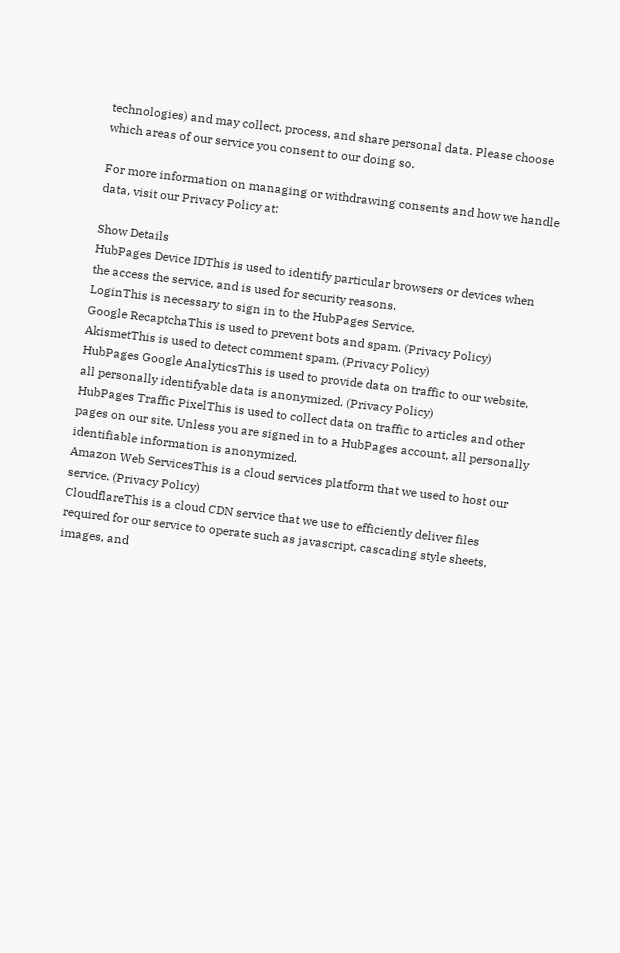technologies) and may collect, process, and share personal data. Please choose which areas of our service you consent to our doing so.

For more information on managing or withdrawing consents and how we handle data, visit our Privacy Policy at:

Show Details
HubPages Device IDThis is used to identify particular browsers or devices when the access the service, and is used for security reasons.
LoginThis is necessary to sign in to the HubPages Service.
Google RecaptchaThis is used to prevent bots and spam. (Privacy Policy)
AkismetThis is used to detect comment spam. (Privacy Policy)
HubPages Google AnalyticsThis is used to provide data on traffic to our website, all personally identifyable data is anonymized. (Privacy Policy)
HubPages Traffic PixelThis is used to collect data on traffic to articles and other pages on our site. Unless you are signed in to a HubPages account, all personally identifiable information is anonymized.
Amazon Web ServicesThis is a cloud services platform that we used to host our service. (Privacy Policy)
CloudflareThis is a cloud CDN service that we use to efficiently deliver files required for our service to operate such as javascript, cascading style sheets, images, and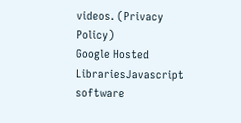videos. (Privacy Policy)
Google Hosted LibrariesJavascript software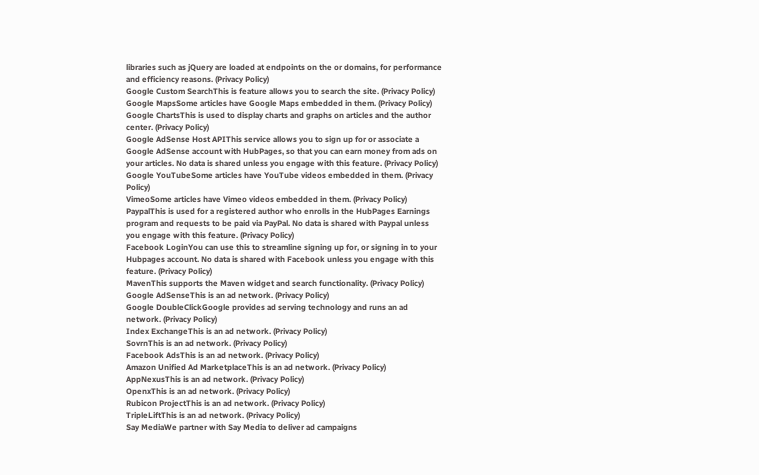libraries such as jQuery are loaded at endpoints on the or domains, for performance and efficiency reasons. (Privacy Policy)
Google Custom SearchThis is feature allows you to search the site. (Privacy Policy)
Google MapsSome articles have Google Maps embedded in them. (Privacy Policy)
Google ChartsThis is used to display charts and graphs on articles and the author center. (Privacy Policy)
Google AdSense Host APIThis service allows you to sign up for or associate a Google AdSense account with HubPages, so that you can earn money from ads on your articles. No data is shared unless you engage with this feature. (Privacy Policy)
Google YouTubeSome articles have YouTube videos embedded in them. (Privacy Policy)
VimeoSome articles have Vimeo videos embedded in them. (Privacy Policy)
PaypalThis is used for a registered author who enrolls in the HubPages Earnings program and requests to be paid via PayPal. No data is shared with Paypal unless you engage with this feature. (Privacy Policy)
Facebook LoginYou can use this to streamline signing up for, or signing in to your Hubpages account. No data is shared with Facebook unless you engage with this feature. (Privacy Policy)
MavenThis supports the Maven widget and search functionality. (Privacy Policy)
Google AdSenseThis is an ad network. (Privacy Policy)
Google DoubleClickGoogle provides ad serving technology and runs an ad network. (Privacy Policy)
Index ExchangeThis is an ad network. (Privacy Policy)
SovrnThis is an ad network. (Privacy Policy)
Facebook AdsThis is an ad network. (Privacy Policy)
Amazon Unified Ad MarketplaceThis is an ad network. (Privacy Policy)
AppNexusThis is an ad network. (Privacy Policy)
OpenxThis is an ad network. (Privacy Policy)
Rubicon ProjectThis is an ad network. (Privacy Policy)
TripleLiftThis is an ad network. (Privacy Policy)
Say MediaWe partner with Say Media to deliver ad campaigns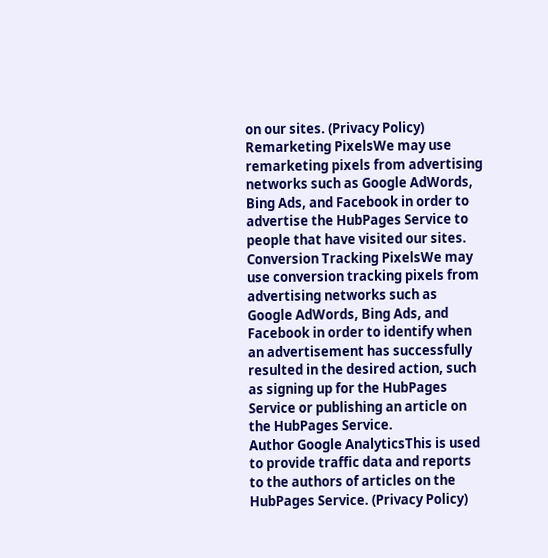on our sites. (Privacy Policy)
Remarketing PixelsWe may use remarketing pixels from advertising networks such as Google AdWords, Bing Ads, and Facebook in order to advertise the HubPages Service to people that have visited our sites.
Conversion Tracking PixelsWe may use conversion tracking pixels from advertising networks such as Google AdWords, Bing Ads, and Facebook in order to identify when an advertisement has successfully resulted in the desired action, such as signing up for the HubPages Service or publishing an article on the HubPages Service.
Author Google AnalyticsThis is used to provide traffic data and reports to the authors of articles on the HubPages Service. (Privacy Policy)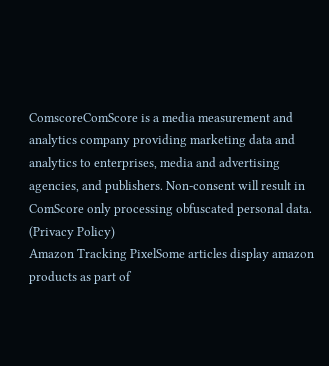ComscoreComScore is a media measurement and analytics company providing marketing data and analytics to enterprises, media and advertising agencies, and publishers. Non-consent will result in ComScore only processing obfuscated personal data. (Privacy Policy)
Amazon Tracking PixelSome articles display amazon products as part of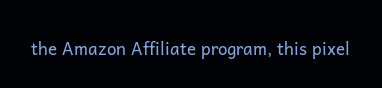the Amazon Affiliate program, this pixel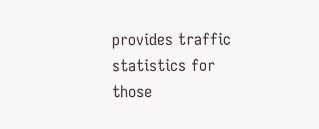provides traffic statistics for those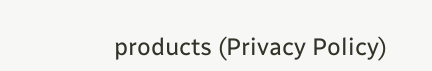products (Privacy Policy)